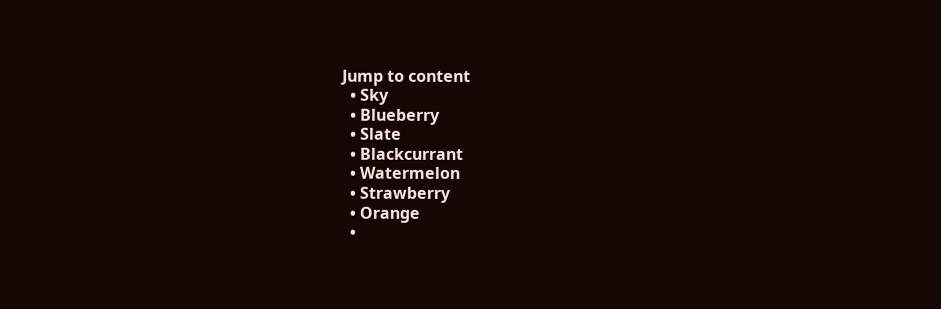Jump to content
  • Sky
  • Blueberry
  • Slate
  • Blackcurrant
  • Watermelon
  • Strawberry
  • Orange
  •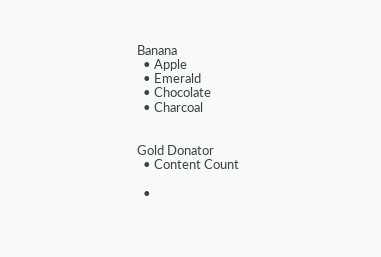Banana
  • Apple
  • Emerald
  • Chocolate
  • Charcoal


Gold Donator
  • Content Count

  •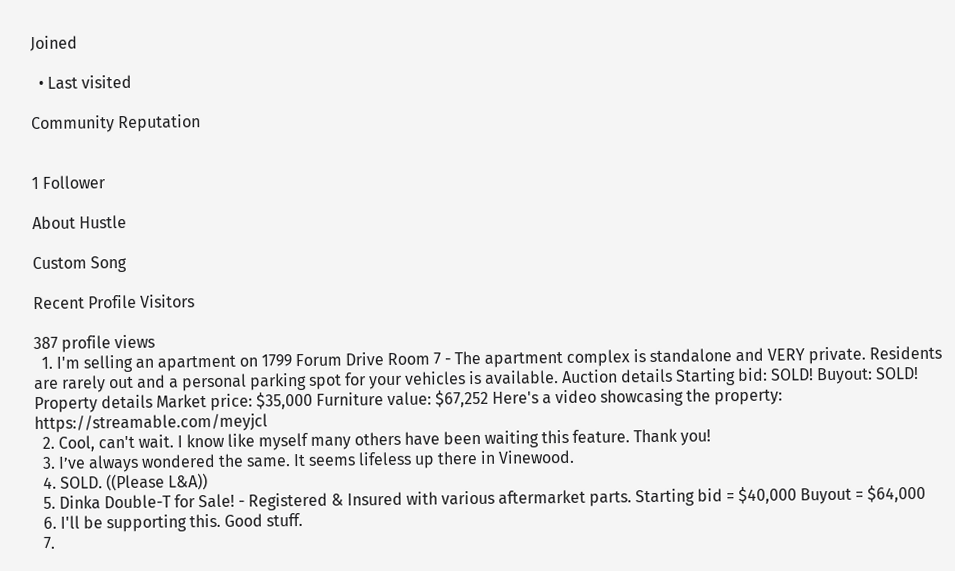Joined

  • Last visited

Community Reputation


1 Follower

About Hustle

Custom Song

Recent Profile Visitors

387 profile views
  1. I'm selling an apartment on 1799 Forum Drive Room 7 - The apartment complex is standalone and VERY private. Residents are rarely out and a personal parking spot for your vehicles is available. Auction details Starting bid: SOLD! Buyout: SOLD! Property details Market price: $35,000 Furniture value: $67,252 Here's a video showcasing the property: https://streamable.com/meyjcl
  2. Cool, can't wait. I know like myself many others have been waiting this feature. Thank you!
  3. I’ve always wondered the same. It seems lifeless up there in Vinewood.
  4. SOLD. ((Please L&A))
  5. Dinka Double-T for Sale! - Registered & Insured with various aftermarket parts. Starting bid = $40,000 Buyout = $64,000
  6. I'll be supporting this. Good stuff.
  7.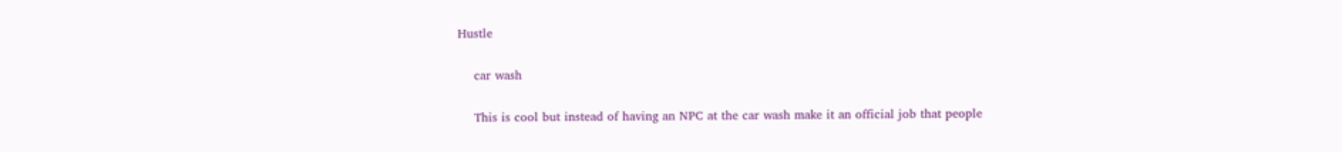Hustle

    car wash

    This is cool but instead of having an NPC at the car wash make it an official job that people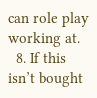can role play working at.
  8. If this isn’t bought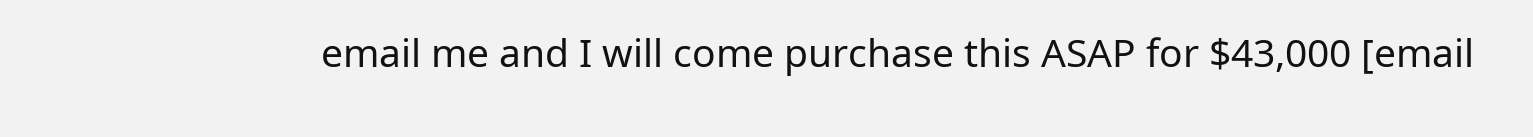email me and I will come purchase this ASAP for $43,000 [email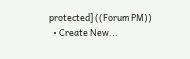protected] ((Forum PM))
  • Create New...